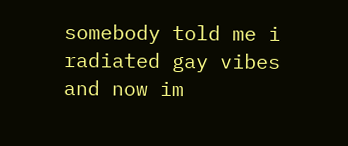somebody told me i radiated gay vibes and now im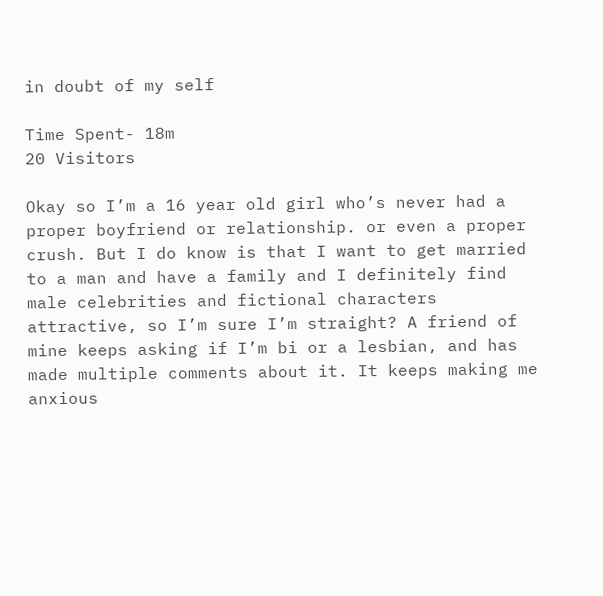in doubt of my self

Time Spent- 18m
20 Visitors

Okay so I’m a 16 year old girl who’s never had a proper boyfriend or relationship. or even a proper crush. But I do know is that I want to get married to a man and have a family and I definitely find male celebrities and fictional characters attractive, so I’m sure I’m straight? A friend of mine keeps asking if I’m bi or a lesbian, and has made multiple comments about it. It keeps making me anxious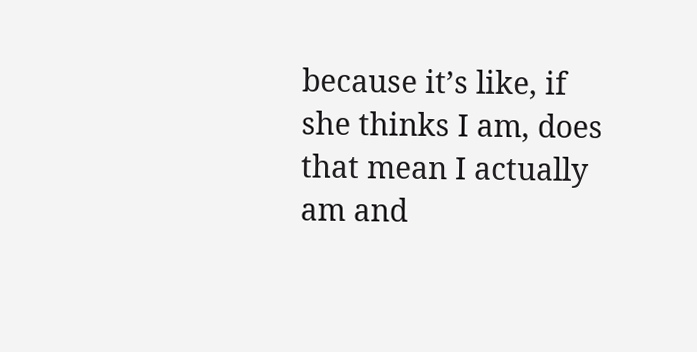because it’s like, if she thinks I am, does that mean I actually am and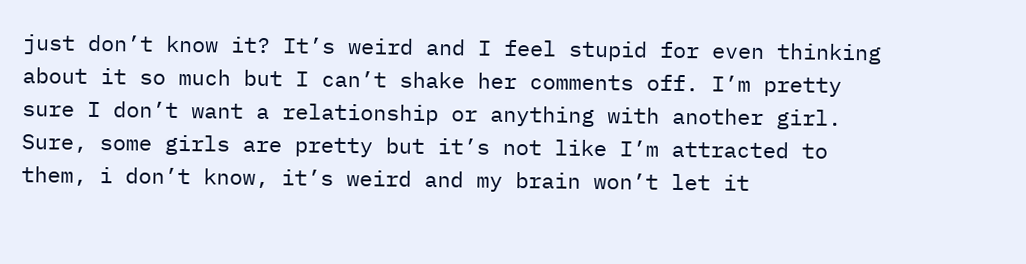just don’t know it? It’s weird and I feel stupid for even thinking about it so much but I can’t shake her comments off. I’m pretty sure I don’t want a relationship or anything with another girl. Sure, some girls are pretty but it’s not like I’m attracted to them, i don’t know, it’s weird and my brain won’t let it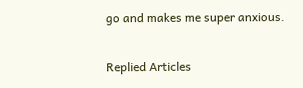go and makes me super anxious.

Replied Articles